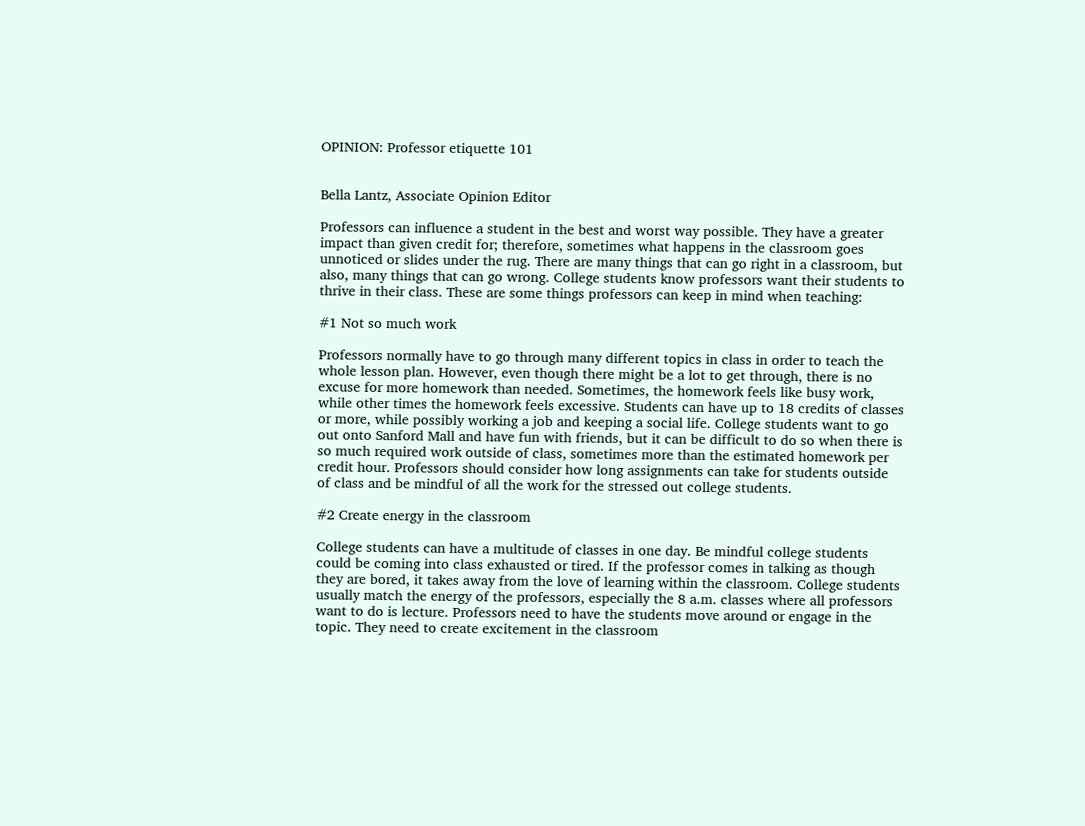OPINION: Professor etiquette 101


Bella Lantz, Associate Opinion Editor

Professors can influence a student in the best and worst way possible. They have a greater impact than given credit for; therefore, sometimes what happens in the classroom goes unnoticed or slides under the rug. There are many things that can go right in a classroom, but also, many things that can go wrong. College students know professors want their students to thrive in their class. These are some things professors can keep in mind when teaching:

#1 Not so much work

Professors normally have to go through many different topics in class in order to teach the whole lesson plan. However, even though there might be a lot to get through, there is no excuse for more homework than needed. Sometimes, the homework feels like busy work, while other times the homework feels excessive. Students can have up to 18 credits of classes or more, while possibly working a job and keeping a social life. College students want to go out onto Sanford Mall and have fun with friends, but it can be difficult to do so when there is so much required work outside of class, sometimes more than the estimated homework per credit hour. Professors should consider how long assignments can take for students outside of class and be mindful of all the work for the stressed out college students.

#2 Create energy in the classroom

College students can have a multitude of classes in one day. Be mindful college students could be coming into class exhausted or tired. If the professor comes in talking as though they are bored, it takes away from the love of learning within the classroom. College students usually match the energy of the professors, especially the 8 a.m. classes where all professors want to do is lecture. Professors need to have the students move around or engage in the topic. They need to create excitement in the classroom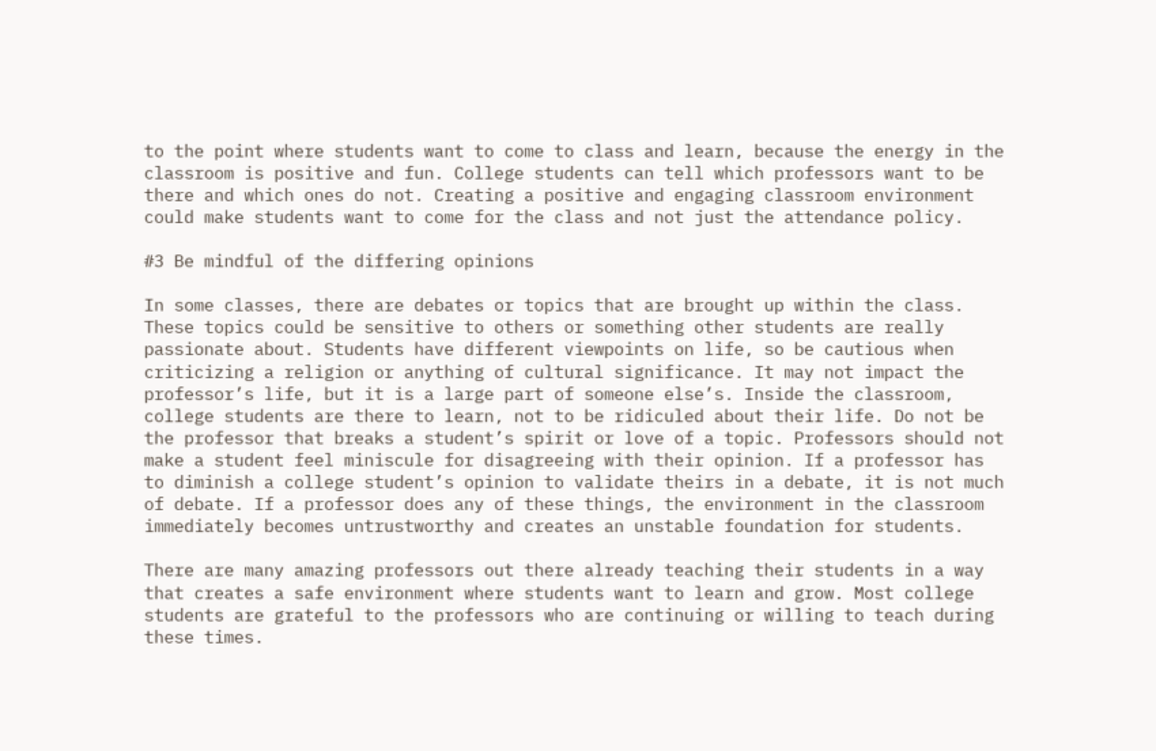to the point where students want to come to class and learn, because the energy in the classroom is positive and fun. College students can tell which professors want to be there and which ones do not. Creating a positive and engaging classroom environment could make students want to come for the class and not just the attendance policy.

#3 Be mindful of the differing opinions

In some classes, there are debates or topics that are brought up within the class. These topics could be sensitive to others or something other students are really passionate about. Students have different viewpoints on life, so be cautious when criticizing a religion or anything of cultural significance. It may not impact the professor’s life, but it is a large part of someone else’s. Inside the classroom, college students are there to learn, not to be ridiculed about their life. Do not be the professor that breaks a student’s spirit or love of a topic. Professors should not make a student feel miniscule for disagreeing with their opinion. If a professor has to diminish a college student’s opinion to validate theirs in a debate, it is not much of debate. If a professor does any of these things, the environment in the classroom immediately becomes untrustworthy and creates an unstable foundation for students.

There are many amazing professors out there already teaching their students in a way that creates a safe environment where students want to learn and grow. Most college students are grateful to the professors who are continuing or willing to teach during these times.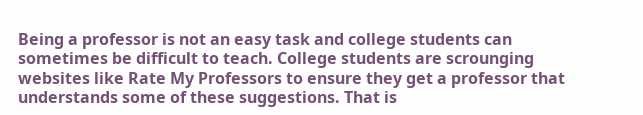Being a professor is not an easy task and college students can sometimes be difficult to teach. College students are scrounging websites like Rate My Professors to ensure they get a professor that understands some of these suggestions. That is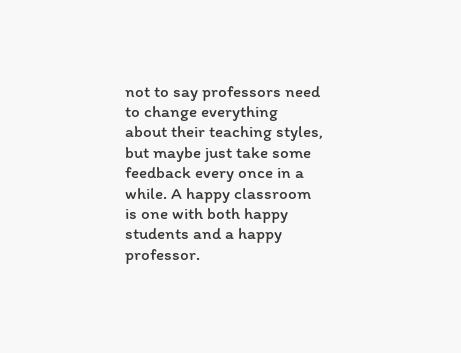not to say professors need to change everything about their teaching styles, but maybe just take some feedback every once in a while. A happy classroom is one with both happy students and a happy professor.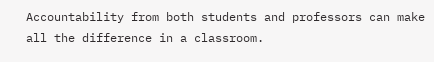Accountability from both students and professors can make all the difference in a classroom.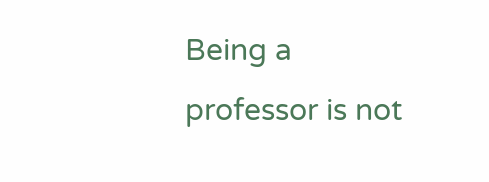Being a professor is not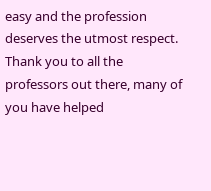easy and the profession deserves the utmost respect. Thank you to all the professors out there, many of you have helped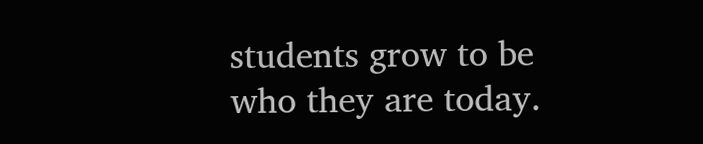students grow to be who they are today.